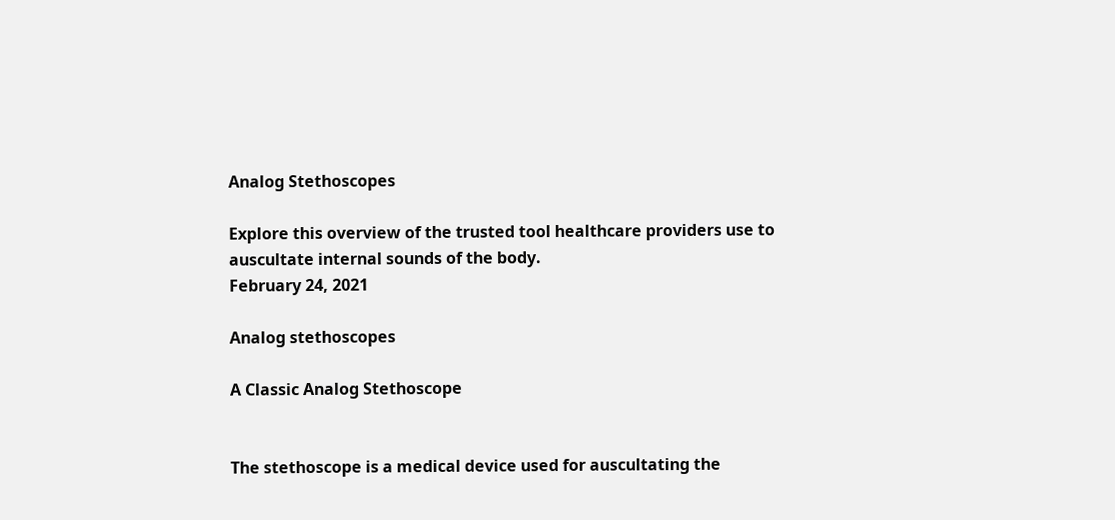Analog Stethoscopes

Explore this overview of the trusted tool healthcare providers use to auscultate internal sounds of the body.
February 24, 2021

Analog stethoscopes

A Classic Analog Stethoscope


The stethoscope is a medical device used for auscultating the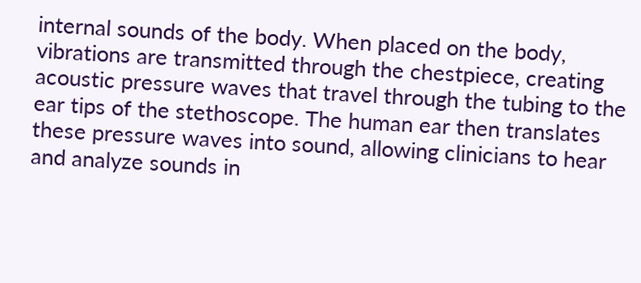internal sounds of the body. When placed on the body, vibrations are transmitted through the chestpiece, creating acoustic pressure waves that travel through the tubing to the ear tips of the stethoscope. The human ear then translates these pressure waves into sound, allowing clinicians to hear and analyze sounds in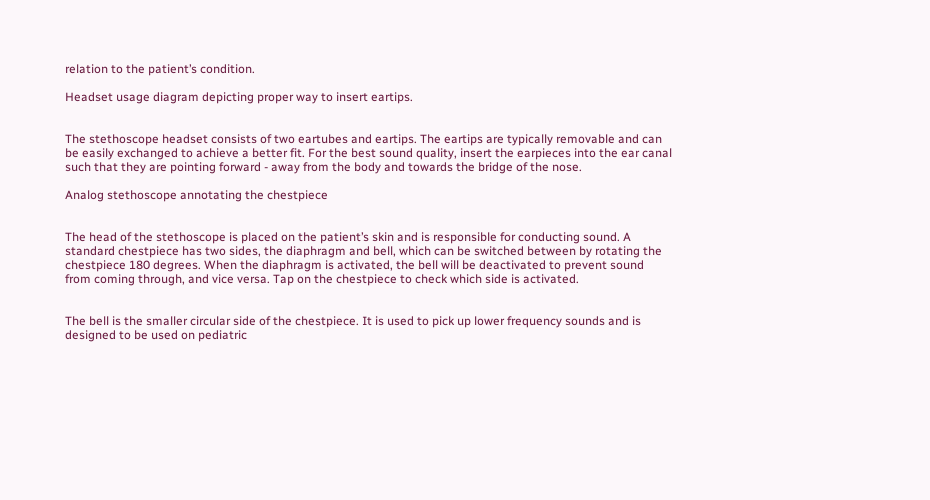relation to the patient’s condition.

Headset usage diagram depicting proper way to insert eartips.


The stethoscope headset consists of two eartubes and eartips. The eartips are typically removable and can be easily exchanged to achieve a better fit. For the best sound quality, insert the earpieces into the ear canal such that they are pointing forward - away from the body and towards the bridge of the nose.

Analog stethoscope annotating the chestpiece


The head of the stethoscope is placed on the patient’s skin and is responsible for conducting sound. A standard chestpiece has two sides, the diaphragm and bell, which can be switched between by rotating the chestpiece 180 degrees. When the diaphragm is activated, the bell will be deactivated to prevent sound from coming through, and vice versa. Tap on the chestpiece to check which side is activated.


The bell is the smaller circular side of the chestpiece. It is used to pick up lower frequency sounds and is designed to be used on pediatric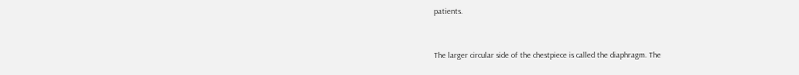patients.


The larger circular side of the chestpiece is called the diaphragm. The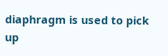diaphragm is used to pick up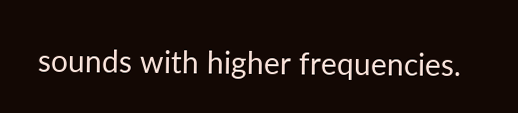sounds with higher frequencies.